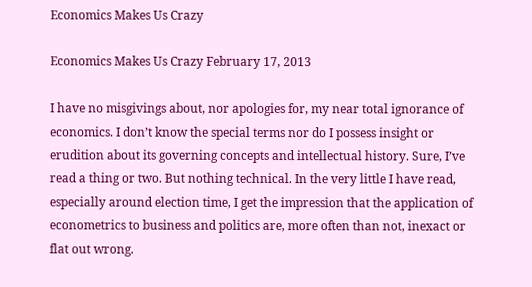Economics Makes Us Crazy

Economics Makes Us Crazy February 17, 2013

I have no misgivings about, nor apologies for, my near total ignorance of economics. I don’t know the special terms nor do I possess insight or erudition about its governing concepts and intellectual history. Sure, I’ve read a thing or two. But nothing technical. In the very little I have read, especially around election time, I get the impression that the application of econometrics to business and politics are, more often than not, inexact or flat out wrong.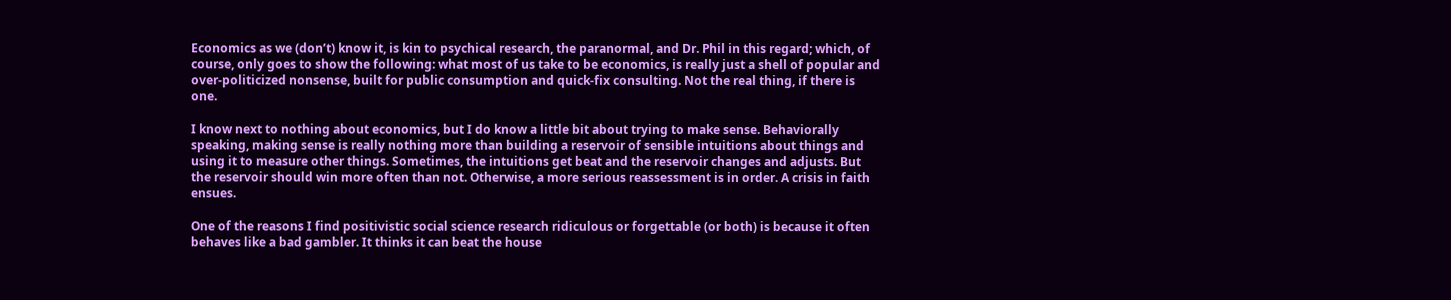Economics as we (don’t) know it, is kin to psychical research, the paranormal, and Dr. Phil in this regard; which, of course, only goes to show the following: what most of us take to be economics, is really just a shell of popular and over-politicized nonsense, built for public consumption and quick-fix consulting. Not the real thing, if there is one.

I know next to nothing about economics, but I do know a little bit about trying to make sense. Behaviorally speaking, making sense is really nothing more than building a reservoir of sensible intuitions about things and using it to measure other things. Sometimes, the intuitions get beat and the reservoir changes and adjusts. But the reservoir should win more often than not. Otherwise, a more serious reassessment is in order. A crisis in faith ensues.

One of the reasons I find positivistic social science research ridiculous or forgettable (or both) is because it often behaves like a bad gambler. It thinks it can beat the house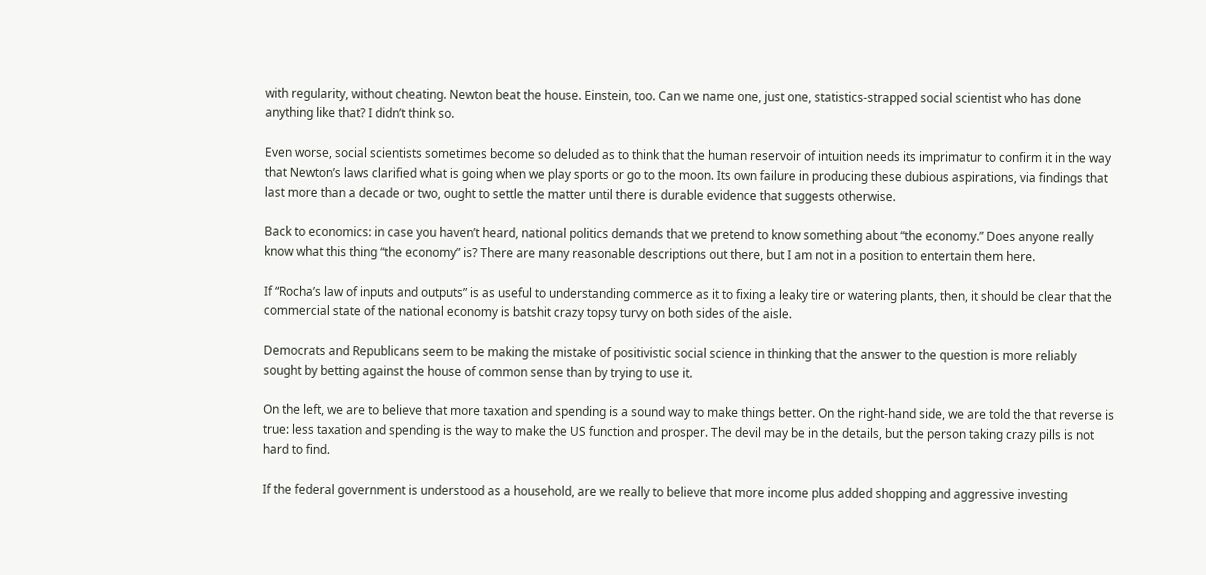with regularity, without cheating. Newton beat the house. Einstein, too. Can we name one, just one, statistics-strapped social scientist who has done anything like that? I didn’t think so.

Even worse, social scientists sometimes become so deluded as to think that the human reservoir of intuition needs its imprimatur to confirm it in the way that Newton’s laws clarified what is going when we play sports or go to the moon. Its own failure in producing these dubious aspirations, via findings that last more than a decade or two, ought to settle the matter until there is durable evidence that suggests otherwise.

Back to economics: in case you haven’t heard, national politics demands that we pretend to know something about “the economy.” Does anyone really know what this thing “the economy” is? There are many reasonable descriptions out there, but I am not in a position to entertain them here.

If “Rocha’s law of inputs and outputs” is as useful to understanding commerce as it to fixing a leaky tire or watering plants, then, it should be clear that the commercial state of the national economy is batshit crazy topsy turvy on both sides of the aisle.

Democrats and Republicans seem to be making the mistake of positivistic social science in thinking that the answer to the question is more reliably sought by betting against the house of common sense than by trying to use it.

On the left, we are to believe that more taxation and spending is a sound way to make things better. On the right-hand side, we are told the that reverse is true: less taxation and spending is the way to make the US function and prosper. The devil may be in the details, but the person taking crazy pills is not hard to find.

If the federal government is understood as a household, are we really to believe that more income plus added shopping and aggressive investing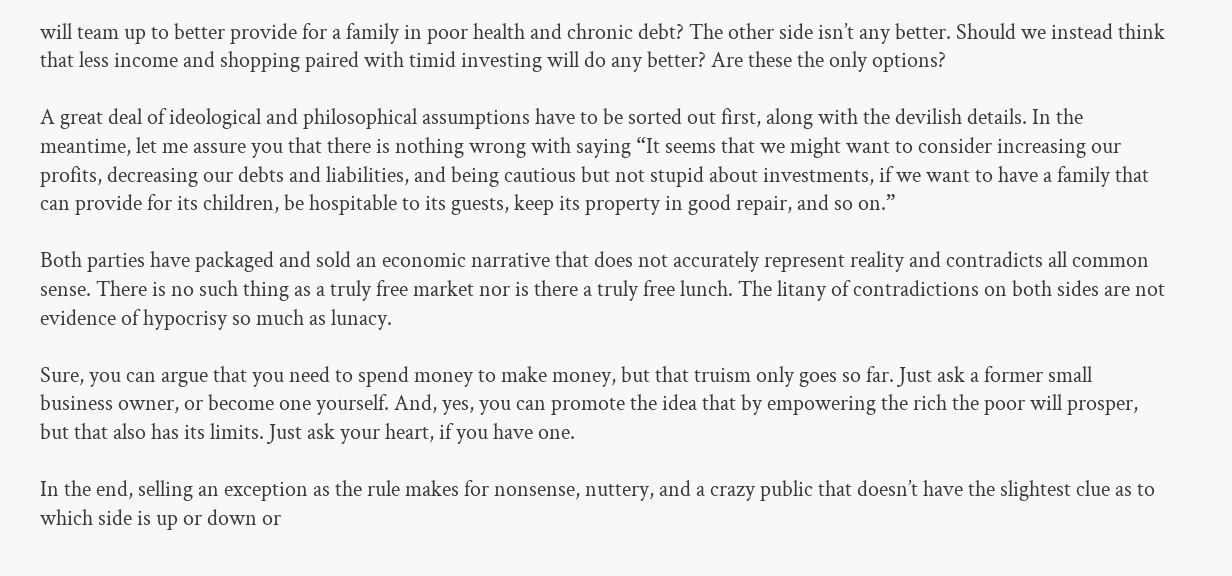will team up to better provide for a family in poor health and chronic debt? The other side isn’t any better. Should we instead think that less income and shopping paired with timid investing will do any better? Are these the only options?

A great deal of ideological and philosophical assumptions have to be sorted out first, along with the devilish details. In the meantime, let me assure you that there is nothing wrong with saying “It seems that we might want to consider increasing our profits, decreasing our debts and liabilities, and being cautious but not stupid about investments, if we want to have a family that can provide for its children, be hospitable to its guests, keep its property in good repair, and so on.”

Both parties have packaged and sold an economic narrative that does not accurately represent reality and contradicts all common sense. There is no such thing as a truly free market nor is there a truly free lunch. The litany of contradictions on both sides are not evidence of hypocrisy so much as lunacy.

Sure, you can argue that you need to spend money to make money, but that truism only goes so far. Just ask a former small business owner, or become one yourself. And, yes, you can promote the idea that by empowering the rich the poor will prosper, but that also has its limits. Just ask your heart, if you have one.

In the end, selling an exception as the rule makes for nonsense, nuttery, and a crazy public that doesn’t have the slightest clue as to which side is up or down or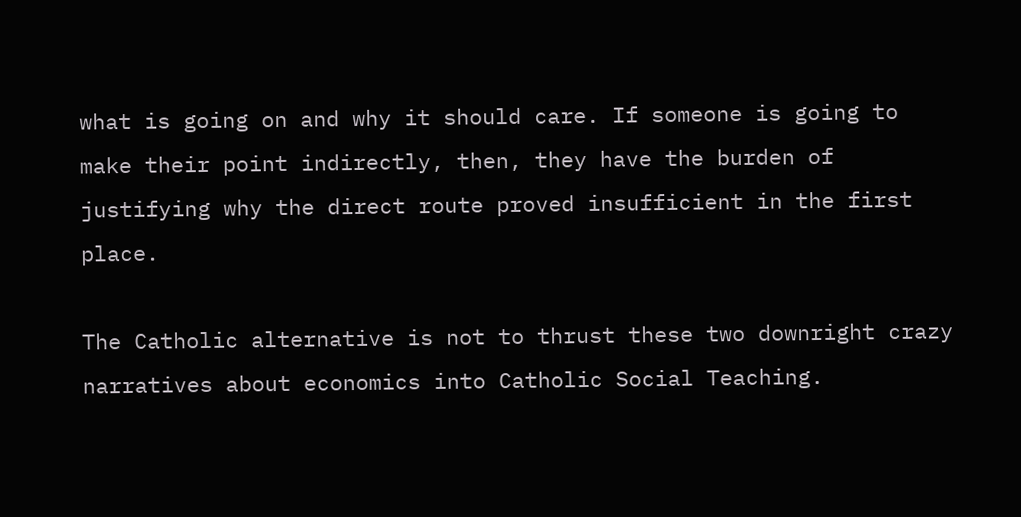what is going on and why it should care. If someone is going to make their point indirectly, then, they have the burden of justifying why the direct route proved insufficient in the first place.

The Catholic alternative is not to thrust these two downright crazy narratives about economics into Catholic Social Teaching.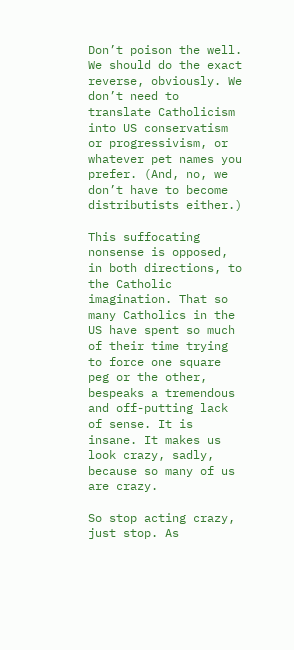Don’t poison the well. We should do the exact reverse, obviously. We don’t need to translate Catholicism into US conservatism or progressivism, or whatever pet names you prefer. (And, no, we don’t have to become distributists either.)

This suffocating nonsense is opposed, in both directions, to the Catholic imagination. That so many Catholics in the US have spent so much of their time trying to force one square peg or the other, bespeaks a tremendous and off-putting lack of sense. It is insane. It makes us look crazy, sadly, because so many of us are crazy.

So stop acting crazy, just stop. As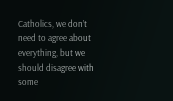Catholics, we don’t need to agree about everything, but we should disagree with some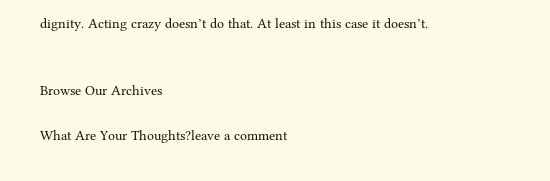dignity. Acting crazy doesn’t do that. At least in this case it doesn’t.


Browse Our Archives

What Are Your Thoughts?leave a comment